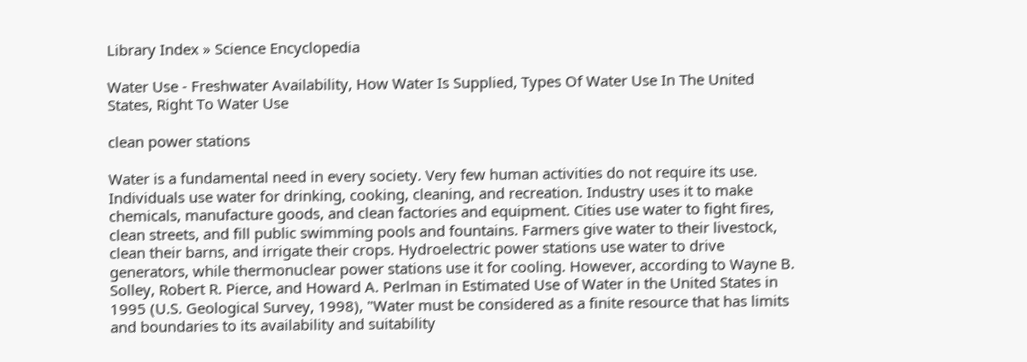Library Index » Science Encyclopedia

Water Use - Freshwater Availability, How Water Is Supplied, Types Of Water Use In The United States, Right To Water Use

clean power stations

Water is a fundamental need in every society. Very few human activities do not require its use. Individuals use water for drinking, cooking, cleaning, and recreation. Industry uses it to make chemicals, manufacture goods, and clean factories and equipment. Cities use water to fight fires, clean streets, and fill public swimming pools and fountains. Farmers give water to their livestock, clean their barns, and irrigate their crops. Hydroelectric power stations use water to drive generators, while thermonuclear power stations use it for cooling. However, according to Wayne B. Solley, Robert R. Pierce, and Howard A. Perlman in Estimated Use of Water in the United States in 1995 (U.S. Geological Survey, 1998), "Water must be considered as a finite resource that has limits and boundaries to its availability and suitability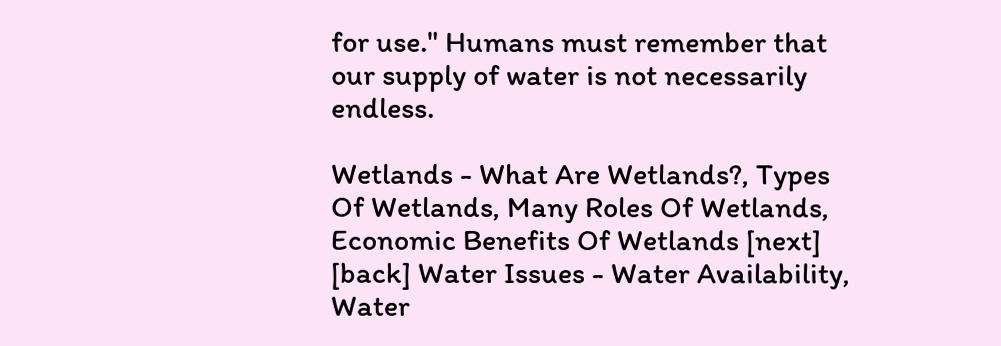for use." Humans must remember that our supply of water is not necessarily endless.

Wetlands - What Are Wetlands?, Types Of Wetlands, Many Roles Of Wetlands, Economic Benefits Of Wetlands [next] [back] Water Issues - Water Availability, Water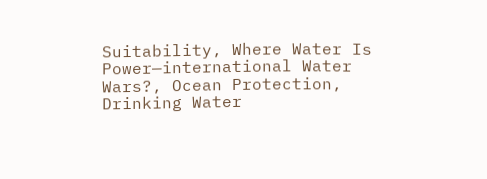Suitability, Where Water Is Power—international Water Wars?, Ocean Protection, Drinking Water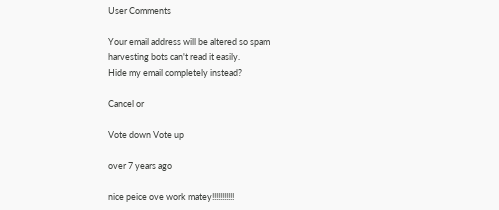User Comments

Your email address will be altered so spam harvesting bots can't read it easily.
Hide my email completely instead?

Cancel or

Vote down Vote up

over 7 years ago

nice peice ove work matey!!!!!!!!!!!